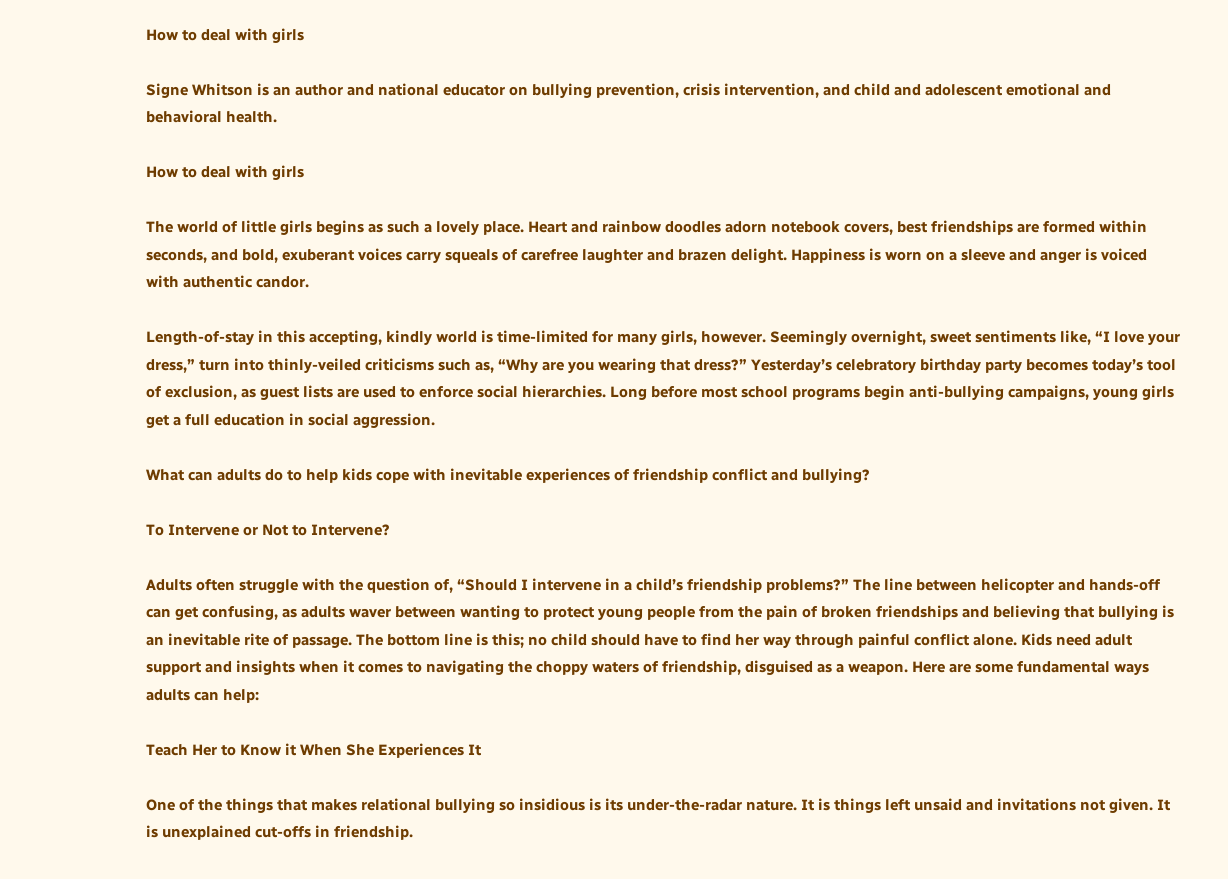How to deal with girls

Signe Whitson is an author and national educator on bullying prevention, crisis intervention, and child and adolescent emotional and behavioral health.

How to deal with girls

The world of little girls begins as such a lovely place. Heart and rainbow doodles adorn notebook covers, best friendships are formed within seconds, and bold, exuberant voices carry squeals of carefree laughter and brazen delight. Happiness is worn on a sleeve and anger is voiced with authentic candor.

Length-of-stay in this accepting, kindly world is time-limited for many girls, however. Seemingly overnight, sweet sentiments like, “I love your dress,” turn into thinly-veiled criticisms such as, “Why are you wearing that dress?” Yesterday’s celebratory birthday party becomes today’s tool of exclusion, as guest lists are used to enforce social hierarchies. Long before most school programs begin anti-bullying campaigns, young girls get a full education in social aggression.

What can adults do to help kids cope with inevitable experiences of friendship conflict and bullying?

To Intervene or Not to Intervene?

Adults often struggle with the question of, “Should I intervene in a child’s friendship problems?” The line between helicopter and hands-off can get confusing, as adults waver between wanting to protect young people from the pain of broken friendships and believing that bullying is an inevitable rite of passage. The bottom line is this; no child should have to find her way through painful conflict alone. Kids need adult support and insights when it comes to navigating the choppy waters of friendship, disguised as a weapon. Here are some fundamental ways adults can help:

Teach Her to Know it When She Experiences It

One of the things that makes relational bullying so insidious is its under-the-radar nature. It is things left unsaid and invitations not given. It is unexplained cut-offs in friendship.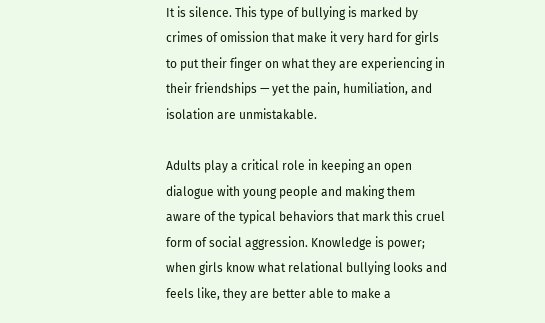It is silence. This type of bullying is marked by crimes of omission that make it very hard for girls to put their finger on what they are experiencing in their friendships — yet the pain, humiliation, and isolation are unmistakable.

Adults play a critical role in keeping an open dialogue with young people and making them aware of the typical behaviors that mark this cruel form of social aggression. Knowledge is power; when girls know what relational bullying looks and feels like, they are better able to make a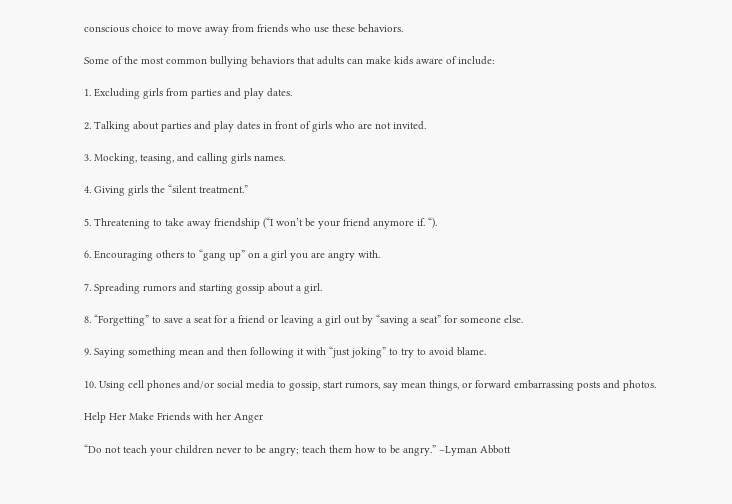conscious choice to move away from friends who use these behaviors.

Some of the most common bullying behaviors that adults can make kids aware of include:

1. Excluding girls from parties and play dates.

2. Talking about parties and play dates in front of girls who are not invited.

3. Mocking, teasing, and calling girls names.

4. Giving girls the “silent treatment.”

5. Threatening to take away friendship (“I won’t be your friend anymore if. “).

6. Encouraging others to “gang up” on a girl you are angry with.

7. Spreading rumors and starting gossip about a girl.

8. “Forgetting” to save a seat for a friend or leaving a girl out by “saving a seat” for someone else.

9. Saying something mean and then following it with “just joking” to try to avoid blame.

10. Using cell phones and/or social media to gossip, start rumors, say mean things, or forward embarrassing posts and photos.

Help Her Make Friends with her Anger

“Do not teach your children never to be angry; teach them how to be angry.” –Lyman Abbott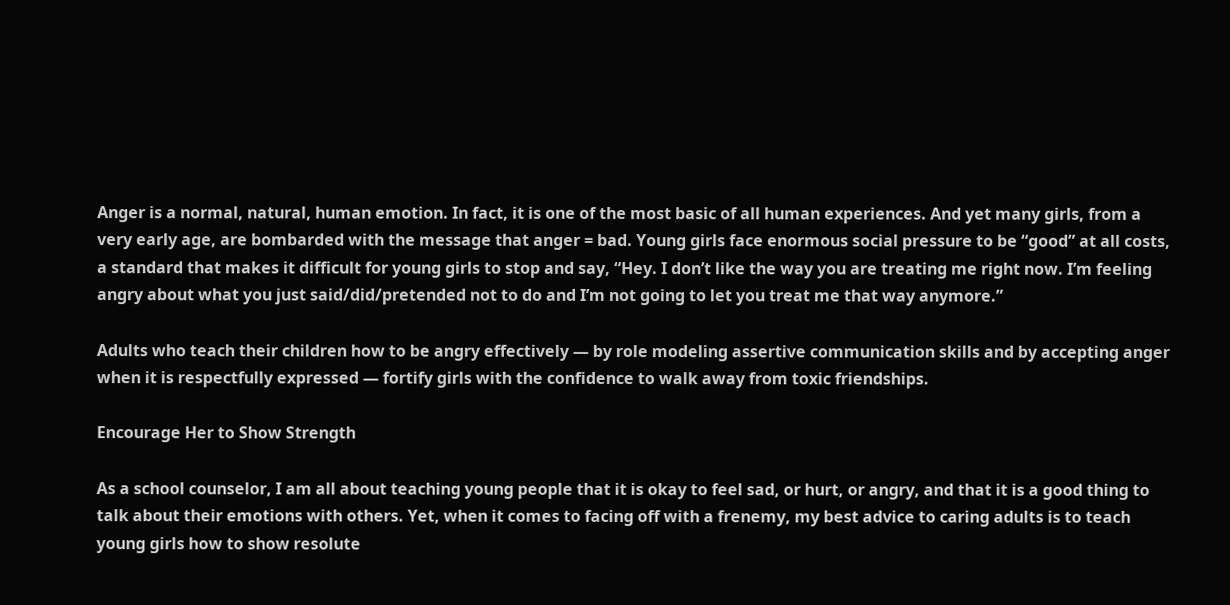Anger is a normal, natural, human emotion. In fact, it is one of the most basic of all human experiences. And yet many girls, from a very early age, are bombarded with the message that anger = bad. Young girls face enormous social pressure to be “good” at all costs, a standard that makes it difficult for young girls to stop and say, “Hey. I don’t like the way you are treating me right now. I’m feeling angry about what you just said/did/pretended not to do and I’m not going to let you treat me that way anymore.”

Adults who teach their children how to be angry effectively — by role modeling assertive communication skills and by accepting anger when it is respectfully expressed — fortify girls with the confidence to walk away from toxic friendships.

Encourage Her to Show Strength

As a school counselor, I am all about teaching young people that it is okay to feel sad, or hurt, or angry, and that it is a good thing to talk about their emotions with others. Yet, when it comes to facing off with a frenemy, my best advice to caring adults is to teach young girls how to show resolute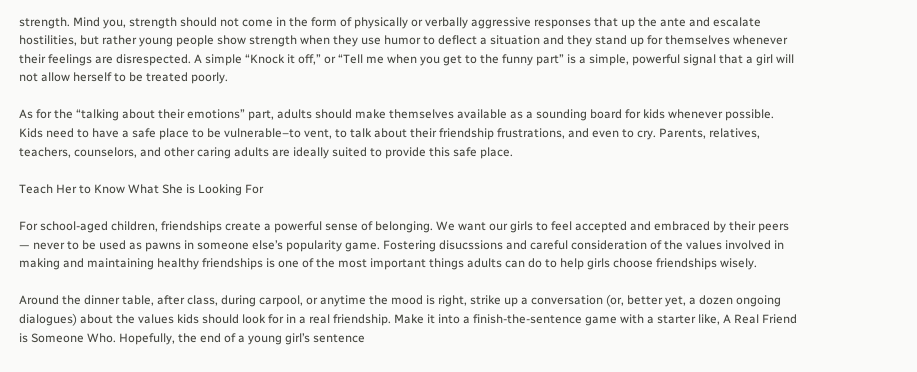strength. Mind you, strength should not come in the form of physically or verbally aggressive responses that up the ante and escalate hostilities, but rather young people show strength when they use humor to deflect a situation and they stand up for themselves whenever their feelings are disrespected. A simple “Knock it off,” or “Tell me when you get to the funny part” is a simple, powerful signal that a girl will not allow herself to be treated poorly.

As for the “talking about their emotions” part, adults should make themselves available as a sounding board for kids whenever possible. Kids need to have a safe place to be vulnerable–to vent, to talk about their friendship frustrations, and even to cry. Parents, relatives, teachers, counselors, and other caring adults are ideally suited to provide this safe place.

Teach Her to Know What She is Looking For

For school-aged children, friendships create a powerful sense of belonging. We want our girls to feel accepted and embraced by their peers — never to be used as pawns in someone else’s popularity game. Fostering disucssions and careful consideration of the values involved in making and maintaining healthy friendships is one of the most important things adults can do to help girls choose friendships wisely.

Around the dinner table, after class, during carpool, or anytime the mood is right, strike up a conversation (or, better yet, a dozen ongoing dialogues) about the values kids should look for in a real friendship. Make it into a finish-the-sentence game with a starter like, A Real Friend is Someone Who. Hopefully, the end of a young girl’s sentence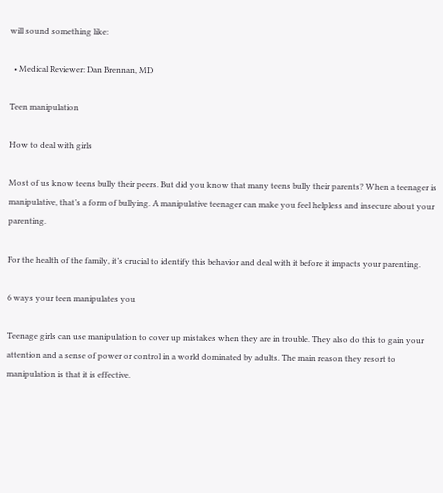will sound something like:

  • Medical Reviewer: Dan Brennan, MD

Teen manipulation

How to deal with girls

Most of us know teens bully their peers. But did you know that many teens bully their parents? When a teenager is manipulative, that’s a form of bullying. A manipulative teenager can make you feel helpless and insecure about your parenting.

For the health of the family, it’s crucial to identify this behavior and deal with it before it impacts your parenting.

6 ways your teen manipulates you

Teenage girls can use manipulation to cover up mistakes when they are in trouble. They also do this to gain your attention and a sense of power or control in a world dominated by adults. The main reason they resort to manipulation is that it is effective.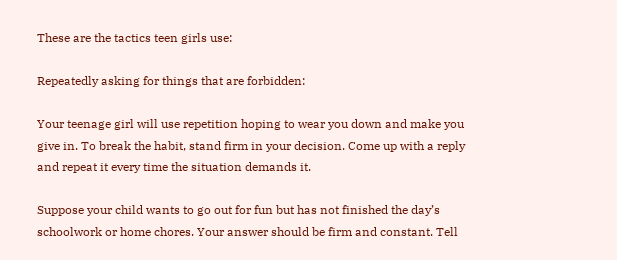These are the tactics teen girls use:

Repeatedly asking for things that are forbidden:

Your teenage girl will use repetition hoping to wear you down and make you give in. To break the habit, stand firm in your decision. Come up with a reply and repeat it every time the situation demands it.

Suppose your child wants to go out for fun but has not finished the day’s schoolwork or home chores. Your answer should be firm and constant. Tell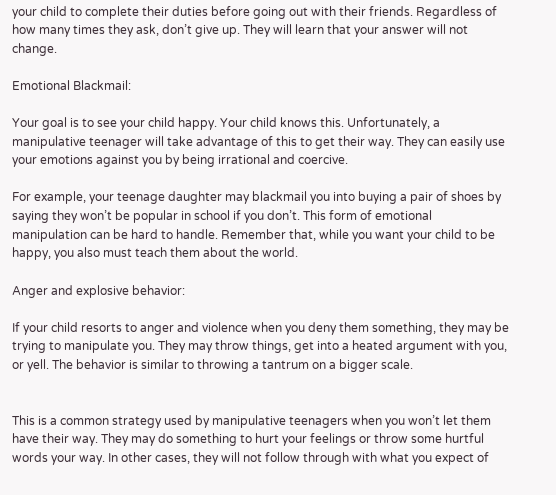your child to complete their duties before going out with their friends. Regardless of how many times they ask, don’t give up. They will learn that your answer will not change.

Emotional Blackmail:

Your goal is to see your child happy. Your child knows this. Unfortunately, a manipulative teenager will take advantage of this to get their way. They can easily use your emotions against you by being irrational and coercive.

For example, your teenage daughter may blackmail you into buying a pair of shoes by saying they won’t be popular in school if you don’t. This form of emotional manipulation can be hard to handle. Remember that, while you want your child to be happy, you also must teach them about the world.

Anger and explosive behavior:

If your child resorts to anger and violence when you deny them something, they may be trying to manipulate you. They may throw things, get into a heated argument with you, or yell. The behavior is similar to throwing a tantrum on a bigger scale.


This is a common strategy used by manipulative teenagers when you won’t let them have their way. They may do something to hurt your feelings or throw some hurtful words your way. In other cases, they will not follow through with what you expect of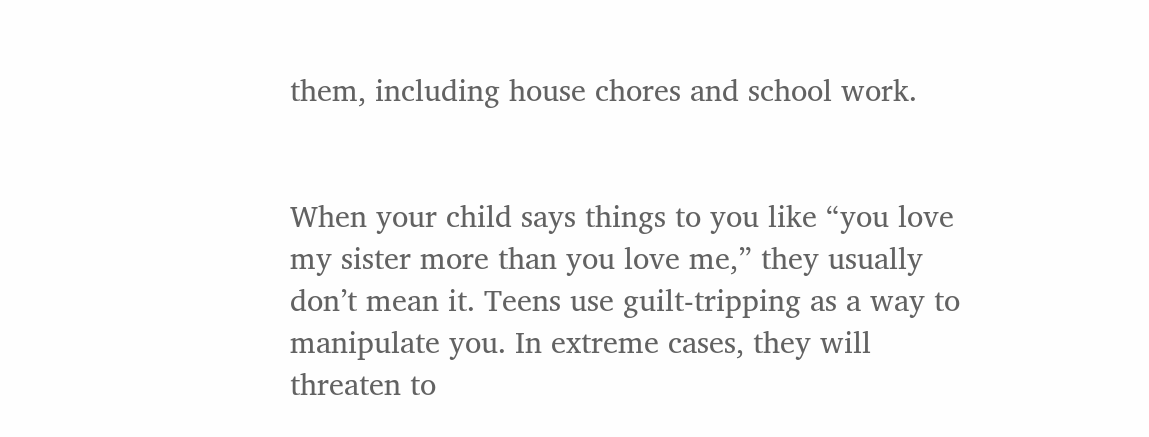them, including house chores and school work.


When your child says things to you like “you love my sister more than you love me,” they usually don’t mean it. Teens use guilt-tripping as a way to manipulate you. In extreme cases, they will threaten to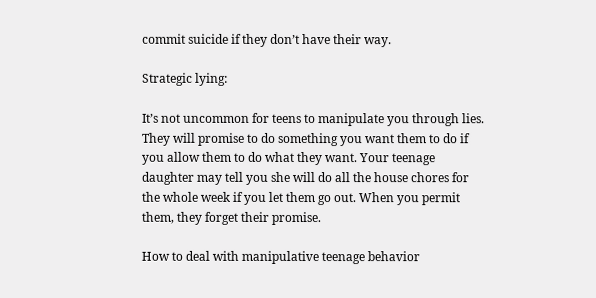commit suicide if they don’t have their way.

Strategic lying:

It’s not uncommon for teens to manipulate you through lies. They will promise to do something you want them to do if you allow them to do what they want. Your teenage daughter may tell you she will do all the house chores for the whole week if you let them go out. When you permit them, they forget their promise.

How to deal with manipulative teenage behavior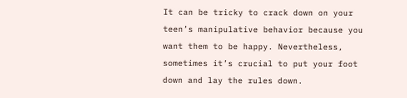It can be tricky to crack down on your teen’s manipulative behavior because you want them to be happy. Nevertheless, sometimes it’s crucial to put your foot down and lay the rules down.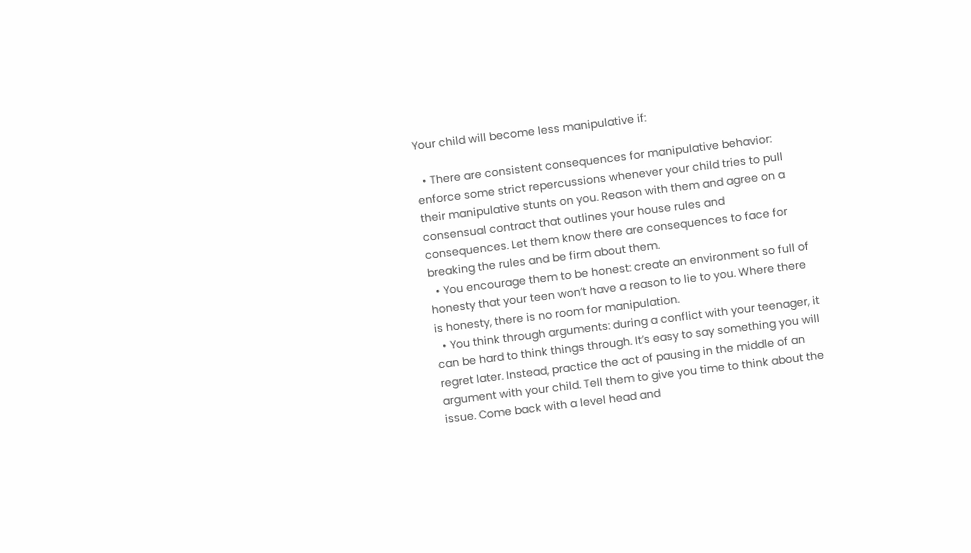Your child will become less manipulative if:

  • There are consistent consequences for manipulative behavior: enforce some strict repercussions whenever your child tries to pull their manipulative stunts on you. Reason with them and agree on a consensual contract that outlines your house rules and consequences. Let them know there are consequences to face for breaking the rules and be firm about them.
  • You encourage them to be honest: create an environment so full of honesty that your teen won’t have a reason to lie to you. Where there is honesty, there is no room for manipulation.
  • You think through arguments: during a conflict with your teenager, it can be hard to think things through. It’s easy to say something you will regret later. Instead, practice the act of pausing in the middle of an argument with your child. Tell them to give you time to think about the issue. Come back with a level head and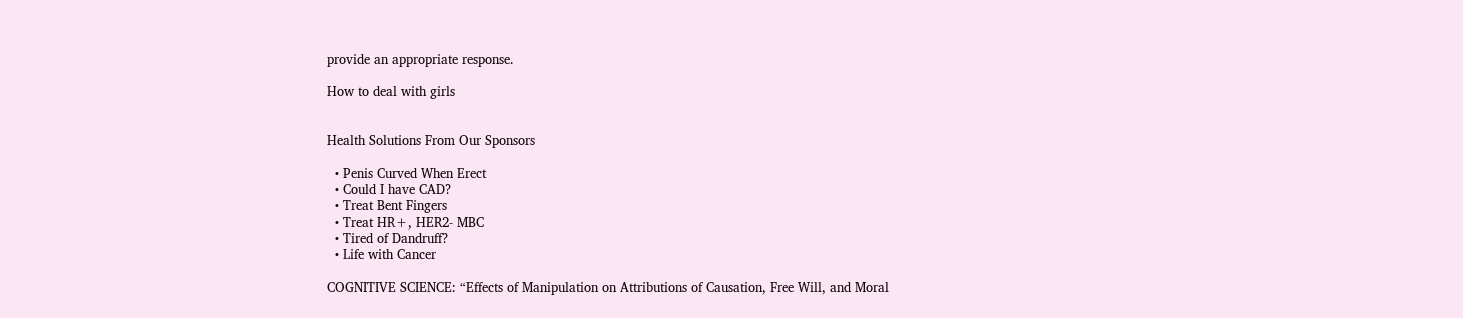provide an appropriate response.

How to deal with girls


Health Solutions From Our Sponsors

  • Penis Curved When Erect
  • Could I have CAD?
  • Treat Bent Fingers
  • Treat HR+, HER2- MBC
  • Tired of Dandruff?
  • Life with Cancer

COGNITIVE SCIENCE: “Effects of Manipulation on Attributions of Causation, Free Will, and Moral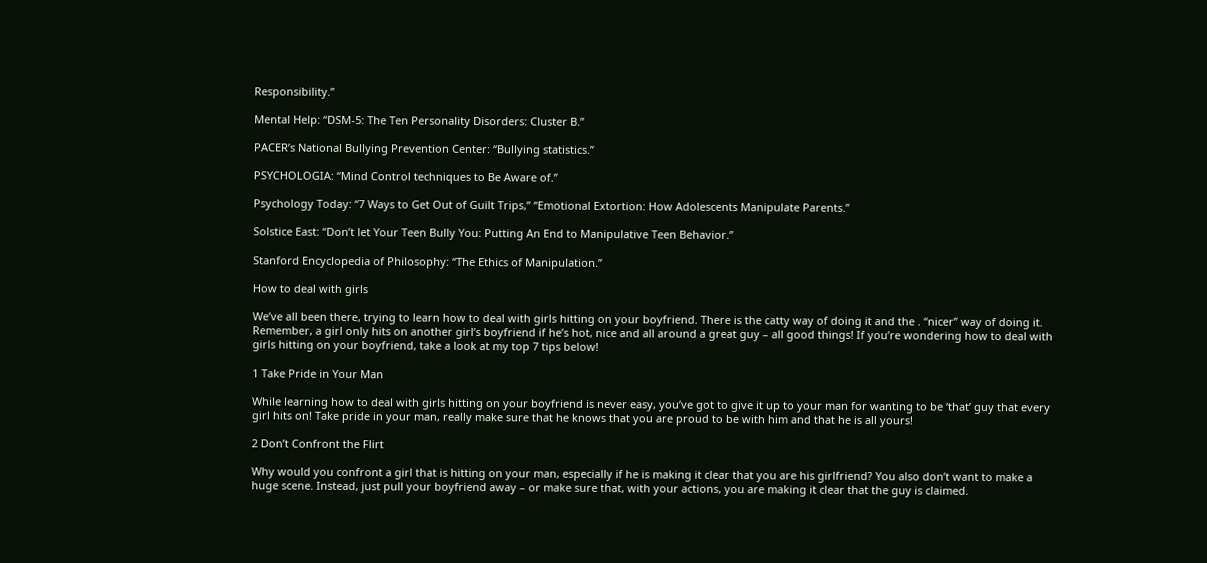Responsibility.”

Mental Help: “DSM-5: The Ten Personality Disorders: Cluster B.”

PACER’s National Bullying Prevention Center: “Bullying statistics.”

PSYCHOLOGIA: “Mind Control techniques to Be Aware of.”

Psychology Today: “7 Ways to Get Out of Guilt Trips,” “Emotional Extortion: How Adolescents Manipulate Parents.”

Solstice East: “Don’t let Your Teen Bully You: Putting An End to Manipulative Teen Behavior.”

Stanford Encyclopedia of Philosophy: “The Ethics of Manipulation.”

How to deal with girls

We’ve all been there, trying to learn how to deal with girls hitting on your boyfriend. There is the catty way of doing it and the . “nicer” way of doing it. Remember, a girl only hits on another girl’s boyfriend if he’s hot, nice and all around a great guy – all good things! If you’re wondering how to deal with girls hitting on your boyfriend, take a look at my top 7 tips below!

1 Take Pride in Your Man

While learning how to deal with girls hitting on your boyfriend is never easy, you’ve got to give it up to your man for wanting to be ‘that’ guy that every girl hits on! Take pride in your man, really make sure that he knows that you are proud to be with him and that he is all yours!

2 Don’t Confront the Flirt

Why would you confront a girl that is hitting on your man, especially if he is making it clear that you are his girlfriend? You also don’t want to make a huge scene. Instead, just pull your boyfriend away – or make sure that, with your actions, you are making it clear that the guy is claimed.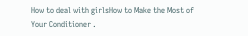How to deal with girlsHow to Make the Most of Your Conditioner .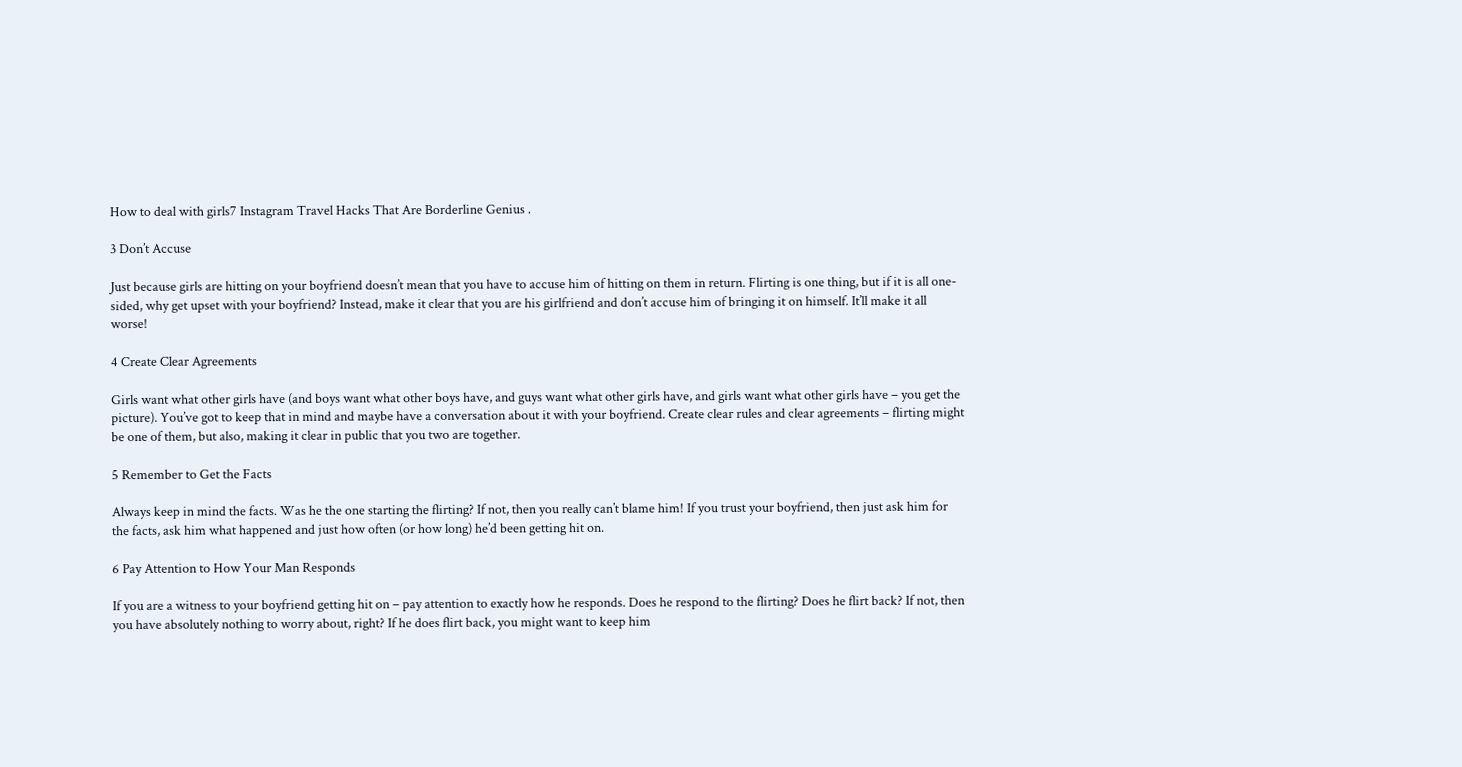How to deal with girls7 Instagram Travel Hacks That Are Borderline Genius .

3 Don’t Accuse

Just because girls are hitting on your boyfriend doesn’t mean that you have to accuse him of hitting on them in return. Flirting is one thing, but if it is all one-sided, why get upset with your boyfriend? Instead, make it clear that you are his girlfriend and don’t accuse him of bringing it on himself. It’ll make it all worse!

4 Create Clear Agreements

Girls want what other girls have (and boys want what other boys have, and guys want what other girls have, and girls want what other girls have – you get the picture). You’ve got to keep that in mind and maybe have a conversation about it with your boyfriend. Create clear rules and clear agreements – flirting might be one of them, but also, making it clear in public that you two are together.

5 Remember to Get the Facts

Always keep in mind the facts. Was he the one starting the flirting? If not, then you really can’t blame him! If you trust your boyfriend, then just ask him for the facts, ask him what happened and just how often (or how long) he’d been getting hit on.

6 Pay Attention to How Your Man Responds

If you are a witness to your boyfriend getting hit on – pay attention to exactly how he responds. Does he respond to the flirting? Does he flirt back? If not, then you have absolutely nothing to worry about, right? If he does flirt back, you might want to keep him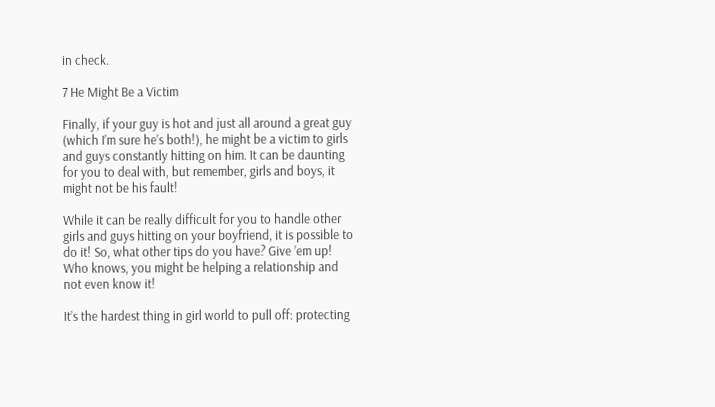in check.

7 He Might Be a Victim

Finally, if your guy is hot and just all around a great guy (which I’m sure he’s both!), he might be a victim to girls and guys constantly hitting on him. It can be daunting for you to deal with, but remember, girls and boys, it might not be his fault!

While it can be really difficult for you to handle other girls and guys hitting on your boyfriend, it is possible to do it! So, what other tips do you have? Give ’em up! Who knows, you might be helping a relationship and not even know it!

It’s the hardest thing in girl world to pull off: protecting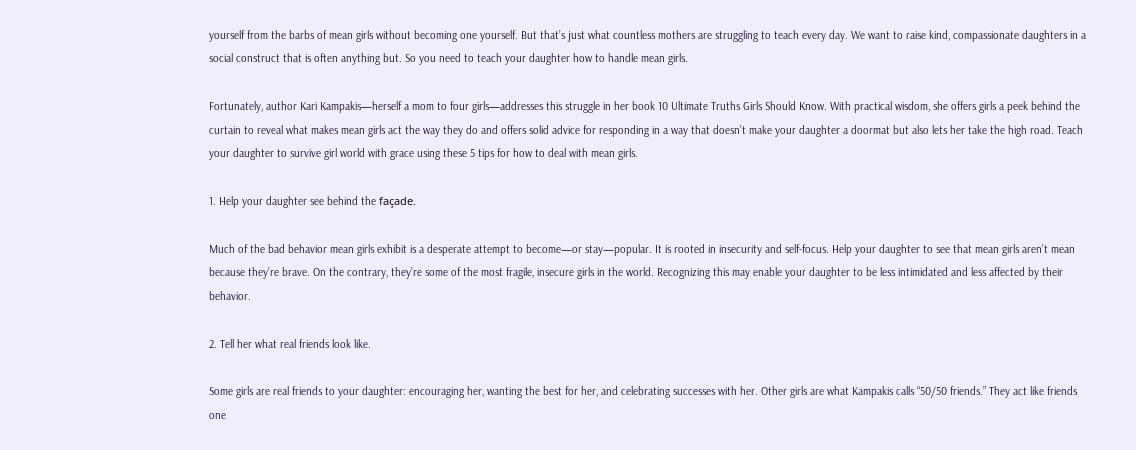yourself from the barbs of mean girls without becoming one yourself. But that’s just what countless mothers are struggling to teach every day. We want to raise kind, compassionate daughters in a social construct that is often anything but. So you need to teach your daughter how to handle mean girls.

Fortunately, author Kari Kampakis—herself a mom to four girls—addresses this struggle in her book 10 Ultimate Truths Girls Should Know. With practical wisdom, she offers girls a peek behind the curtain to reveal what makes mean girls act the way they do and offers solid advice for responding in a way that doesn’t make your daughter a doormat but also lets her take the high road. Teach your daughter to survive girl world with grace using these 5 tips for how to deal with mean girls.

1. Help your daughter see behind the façade.

Much of the bad behavior mean girls exhibit is a desperate attempt to become—or stay—popular. It is rooted in insecurity and self-focus. Help your daughter to see that mean girls aren’t mean because they’re brave. On the contrary, they’re some of the most fragile, insecure girls in the world. Recognizing this may enable your daughter to be less intimidated and less affected by their behavior.

2. Tell her what real friends look like.

Some girls are real friends to your daughter: encouraging her, wanting the best for her, and celebrating successes with her. Other girls are what Kampakis calls “50/50 friends.” They act like friends one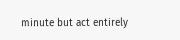minute but act entirely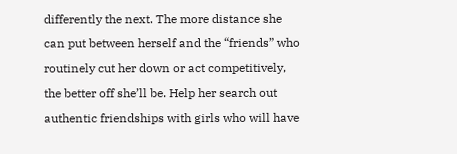differently the next. The more distance she can put between herself and the “friends” who routinely cut her down or act competitively, the better off she’ll be. Help her search out authentic friendships with girls who will have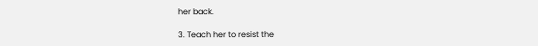her back.

3. Teach her to resist the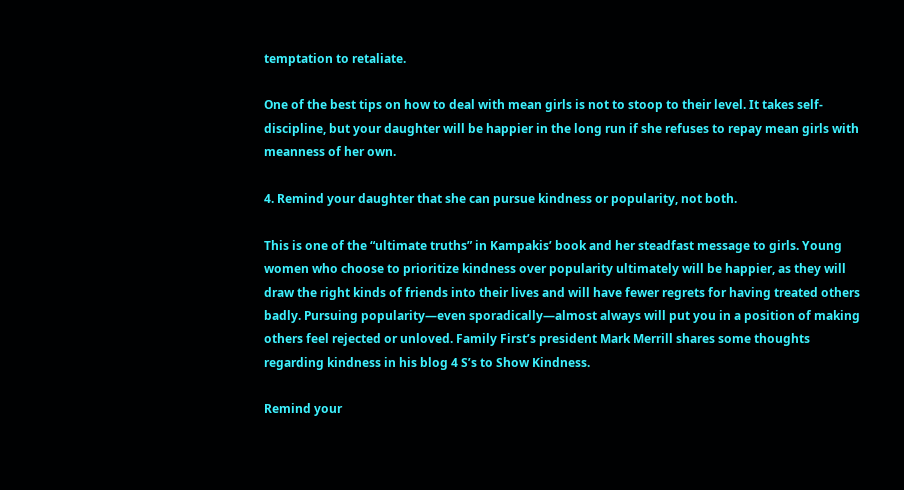temptation to retaliate.

One of the best tips on how to deal with mean girls is not to stoop to their level. It takes self-discipline, but your daughter will be happier in the long run if she refuses to repay mean girls with meanness of her own.

4. Remind your daughter that she can pursue kindness or popularity, not both.

This is one of the “ultimate truths” in Kampakis’ book and her steadfast message to girls. Young women who choose to prioritize kindness over popularity ultimately will be happier, as they will draw the right kinds of friends into their lives and will have fewer regrets for having treated others badly. Pursuing popularity—even sporadically—almost always will put you in a position of making others feel rejected or unloved. Family First’s president Mark Merrill shares some thoughts regarding kindness in his blog 4 S’s to Show Kindness.

Remind your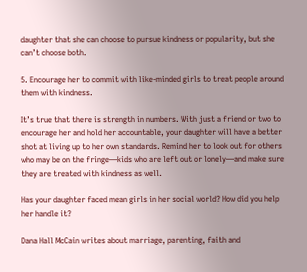daughter that she can choose to pursue kindness or popularity, but she can’t choose both.

5. Encourage her to commit with like-minded girls to treat people around them with kindness.

It’s true that there is strength in numbers. With just a friend or two to encourage her and hold her accountable, your daughter will have a better shot at living up to her own standards. Remind her to look out for others who may be on the fringe—kids who are left out or lonely—and make sure they are treated with kindness as well.

Has your daughter faced mean girls in her social world? How did you help her handle it?

Dana Hall McCain writes about marriage, parenting, faith and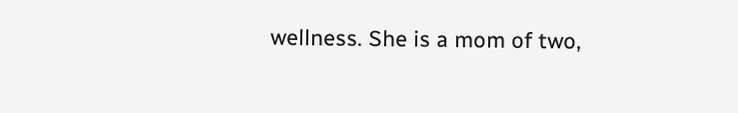wellness. She is a mom of two,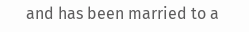and has been married to a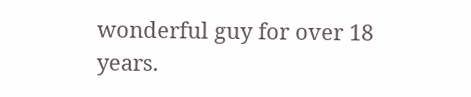wonderful guy for over 18 years.